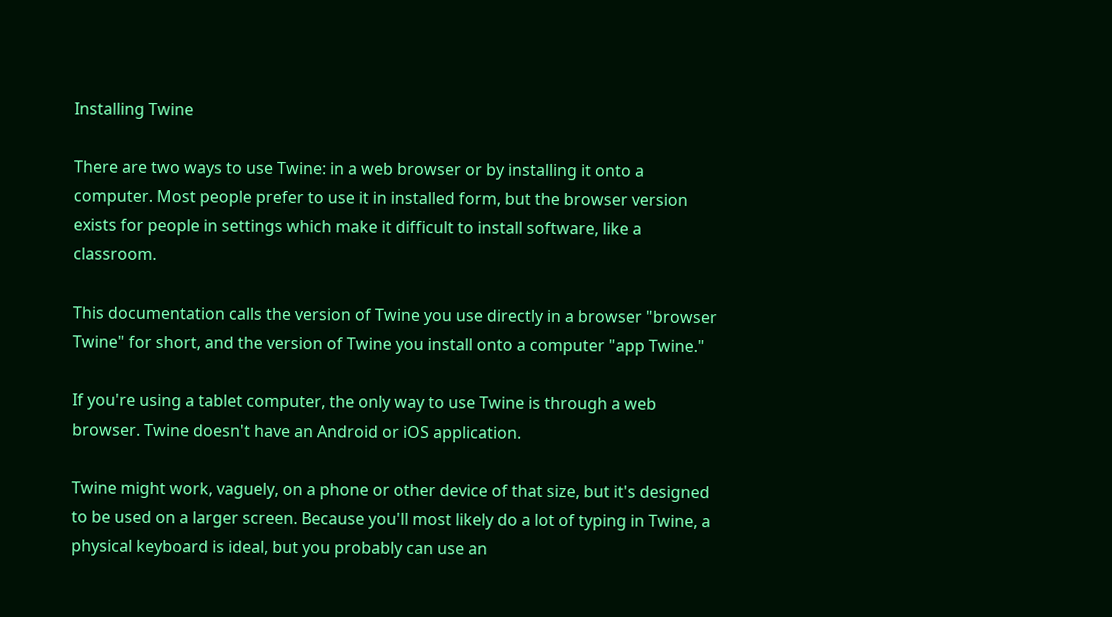Installing Twine

There are two ways to use Twine: in a web browser or by installing it onto a computer. Most people prefer to use it in installed form, but the browser version exists for people in settings which make it difficult to install software, like a classroom.

This documentation calls the version of Twine you use directly in a browser "browser Twine" for short, and the version of Twine you install onto a computer "app Twine."

If you're using a tablet computer, the only way to use Twine is through a web browser. Twine doesn't have an Android or iOS application.

Twine might work, vaguely, on a phone or other device of that size, but it's designed to be used on a larger screen. Because you'll most likely do a lot of typing in Twine, a physical keyboard is ideal, but you probably can use an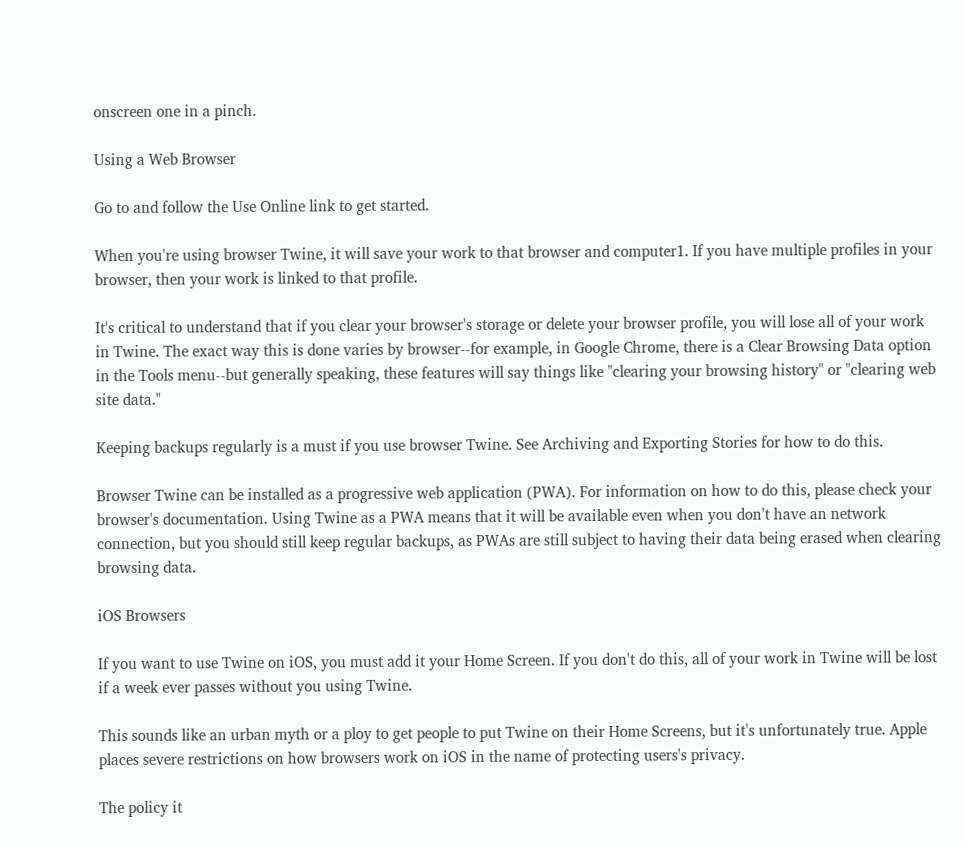onscreen one in a pinch.

Using a Web Browser

Go to and follow the Use Online link to get started.

When you're using browser Twine, it will save your work to that browser and computer1. If you have multiple profiles in your browser, then your work is linked to that profile.

It's critical to understand that if you clear your browser's storage or delete your browser profile, you will lose all of your work in Twine. The exact way this is done varies by browser--for example, in Google Chrome, there is a Clear Browsing Data option in the Tools menu--but generally speaking, these features will say things like "clearing your browsing history" or "clearing web site data."

Keeping backups regularly is a must if you use browser Twine. See Archiving and Exporting Stories for how to do this.

Browser Twine can be installed as a progressive web application (PWA). For information on how to do this, please check your browser's documentation. Using Twine as a PWA means that it will be available even when you don't have an network connection, but you should still keep regular backups, as PWAs are still subject to having their data being erased when clearing browsing data.

iOS Browsers

If you want to use Twine on iOS, you must add it your Home Screen. If you don't do this, all of your work in Twine will be lost if a week ever passes without you using Twine.

This sounds like an urban myth or a ploy to get people to put Twine on their Home Screens, but it's unfortunately true. Apple places severe restrictions on how browsers work on iOS in the name of protecting users's privacy.

The policy it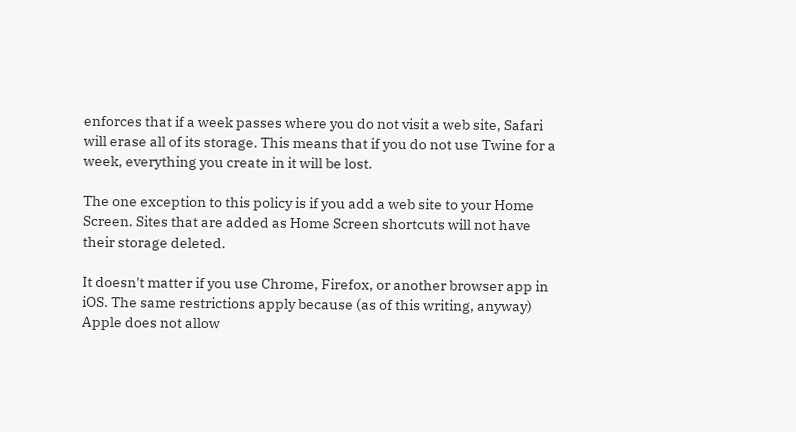enforces that if a week passes where you do not visit a web site, Safari will erase all of its storage. This means that if you do not use Twine for a week, everything you create in it will be lost.

The one exception to this policy is if you add a web site to your Home Screen. Sites that are added as Home Screen shortcuts will not have their storage deleted.

It doesn't matter if you use Chrome, Firefox, or another browser app in iOS. The same restrictions apply because (as of this writing, anyway) Apple does not allow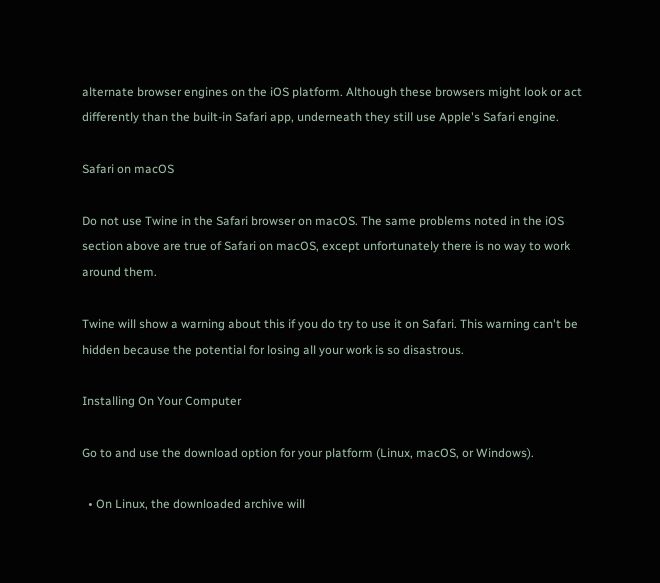alternate browser engines on the iOS platform. Although these browsers might look or act differently than the built-in Safari app, underneath they still use Apple's Safari engine.

Safari on macOS

Do not use Twine in the Safari browser on macOS. The same problems noted in the iOS section above are true of Safari on macOS, except unfortunately there is no way to work around them.

Twine will show a warning about this if you do try to use it on Safari. This warning can't be hidden because the potential for losing all your work is so disastrous.

Installing On Your Computer

Go to and use the download option for your platform (Linux, macOS, or Windows).

  • On Linux, the downloaded archive will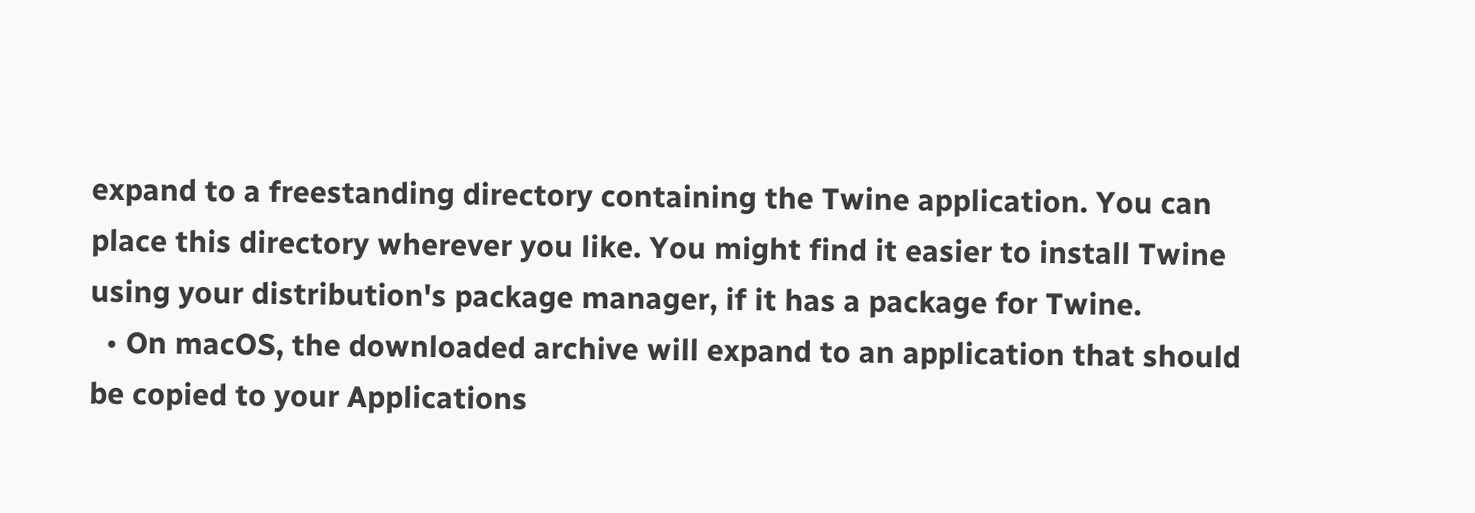expand to a freestanding directory containing the Twine application. You can place this directory wherever you like. You might find it easier to install Twine using your distribution's package manager, if it has a package for Twine.
  • On macOS, the downloaded archive will expand to an application that should be copied to your Applications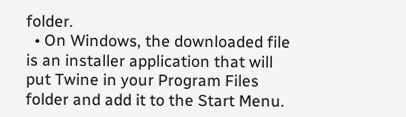folder.
  • On Windows, the downloaded file is an installer application that will put Twine in your Program Files folder and add it to the Start Menu.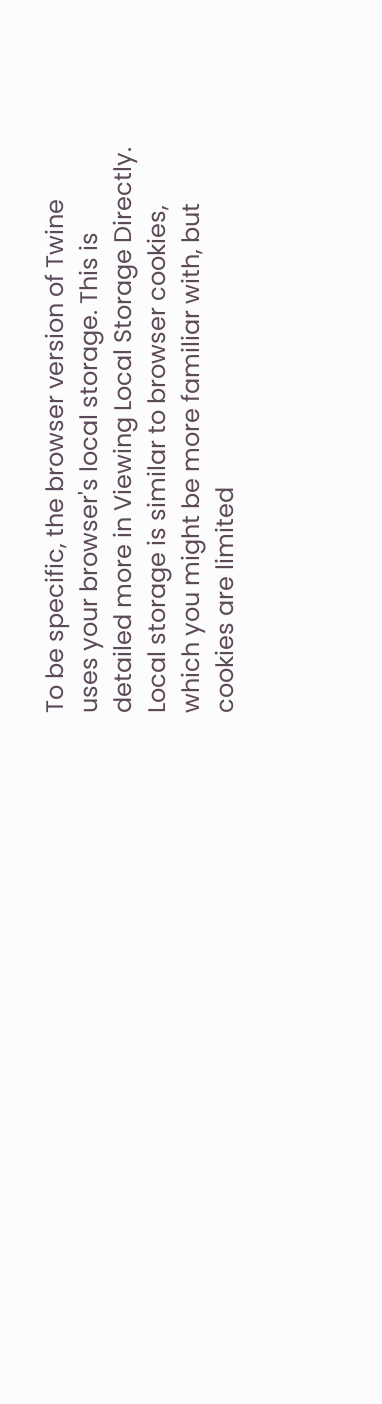To be specific, the browser version of Twine uses your browser's local storage. This is detailed more in Viewing Local Storage Directly. Local storage is similar to browser cookies, which you might be more familiar with, but cookies are limited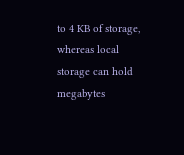to 4 KB of storage, whereas local storage can hold megabytes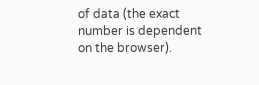of data (the exact number is dependent on the browser).